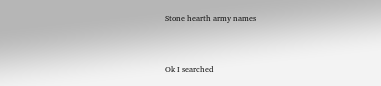Stone hearth army names


Ok I searched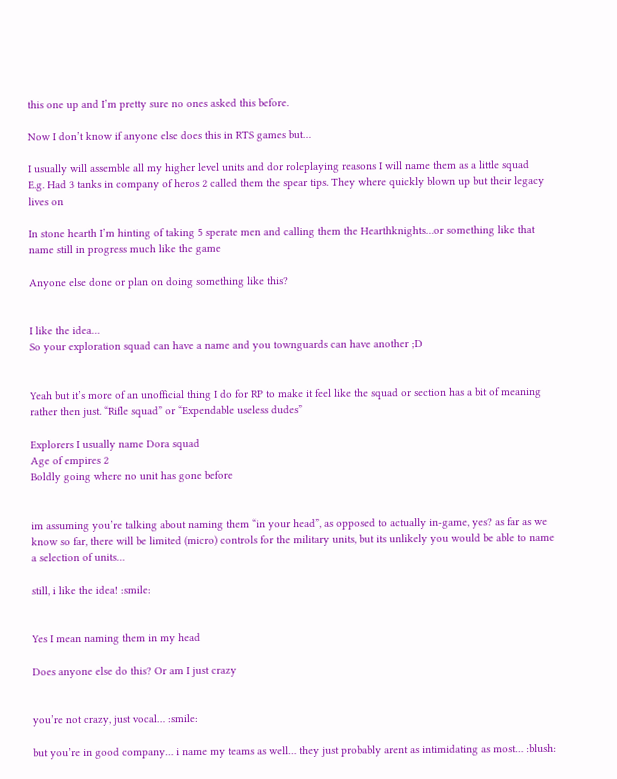this one up and I’m pretty sure no ones asked this before.

Now I don’t know if anyone else does this in RTS games but…

I usually will assemble all my higher level units and dor roleplaying reasons I will name them as a little squad
E.g. Had 3 tanks in company of heros 2 called them the spear tips. They where quickly blown up but their legacy lives on

In stone hearth I’m hinting of taking 5 sperate men and calling them the Hearthknights…or something like that name still in progress much like the game

Anyone else done or plan on doing something like this?


I like the idea…
So your exploration squad can have a name and you townguards can have another ;D


Yeah but it’s more of an unofficial thing I do for RP to make it feel like the squad or section has a bit of meaning rather then just. “Rifle squad” or “Expendable useless dudes”

Explorers I usually name Dora squad
Age of empires 2
Boldly going where no unit has gone before


im assuming you’re talking about naming them “in your head”, as opposed to actually in-game, yes? as far as we know so far, there will be limited (micro) controls for the military units, but its unlikely you would be able to name a selection of units…

still, i like the idea! :smile:


Yes I mean naming them in my head

Does anyone else do this? Or am I just crazy


you’re not crazy, just vocal… :smile:

but you’re in good company… i name my teams as well… they just probably arent as intimidating as most… :blush: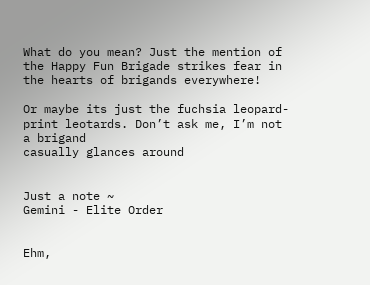What do you mean? Just the mention of the Happy Fun Brigade strikes fear in the hearts of brigands everywhere!

Or maybe its just the fuchsia leopard-print leotards. Don’t ask me, I’m not a brigand
casually glances around


Just a note ~
Gemini - Elite Order


Ehm,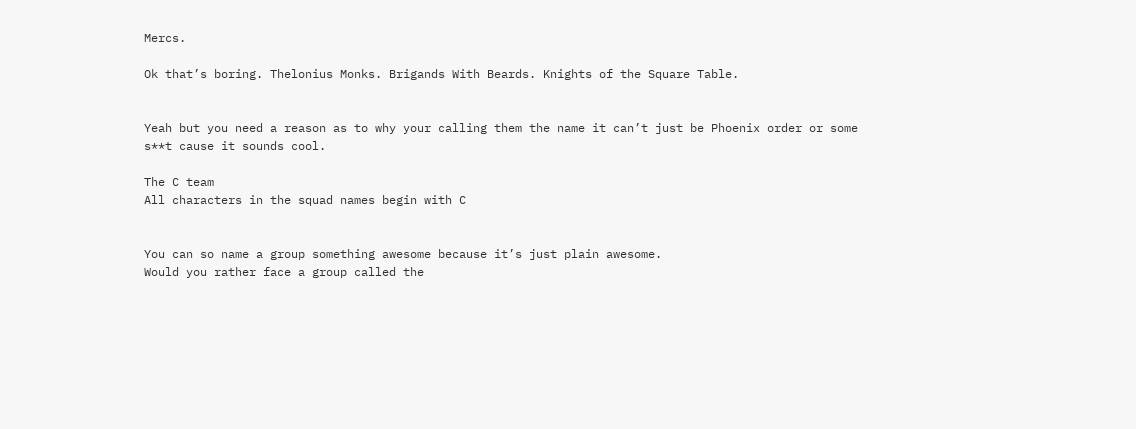Mercs.

Ok that’s boring. Thelonius Monks. Brigands With Beards. Knights of the Square Table.


Yeah but you need a reason as to why your calling them the name it can’t just be Phoenix order or some s**t cause it sounds cool.

The C team
All characters in the squad names begin with C


You can so name a group something awesome because it’s just plain awesome.
Would you rather face a group called the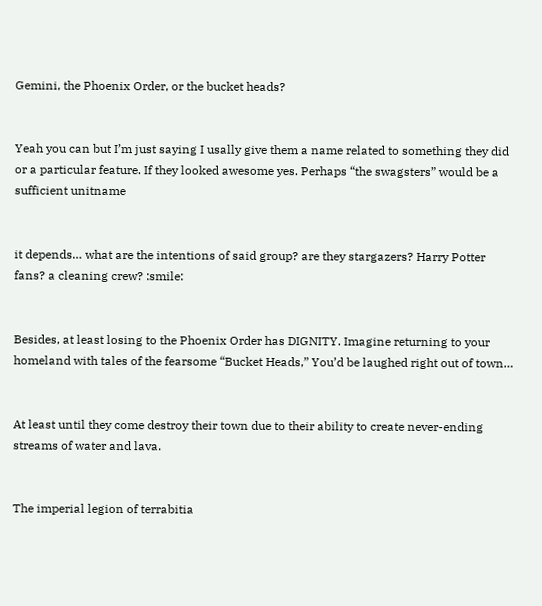Gemini, the Phoenix Order, or the bucket heads?


Yeah you can but I’m just saying I usally give them a name related to something they did or a particular feature. If they looked awesome yes. Perhaps “the swagsters” would be a sufficient unitname


it depends… what are the intentions of said group? are they stargazers? Harry Potter fans? a cleaning crew? :smile:


Besides, at least losing to the Phoenix Order has DIGNITY. Imagine returning to your homeland with tales of the fearsome “Bucket Heads,” You’d be laughed right out of town…


At least until they come destroy their town due to their ability to create never-ending streams of water and lava.


The imperial legion of terrabitia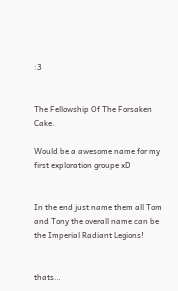:3


The Fellowship Of The Forsaken Cake.

Would be a awesome name for my first exploration groupe xD


In the end just name them all Tom and Tony the overall name can be the Imperial Radiant Legions!


thats…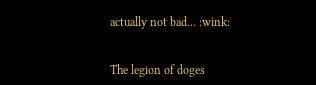actually not bad… :wink:


The legion of doges